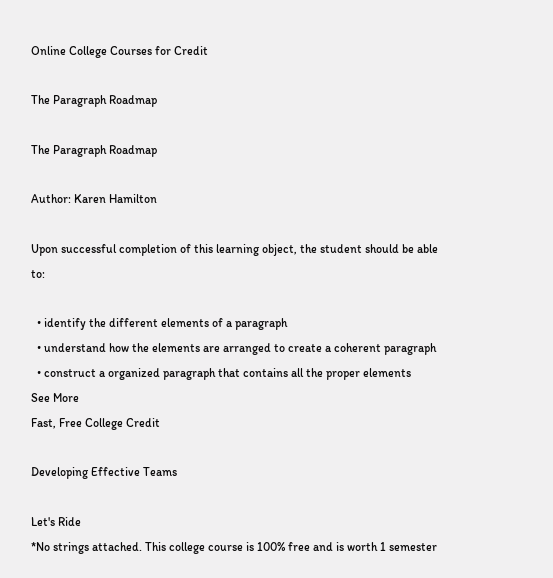Online College Courses for Credit

The Paragraph Roadmap

The Paragraph Roadmap

Author: Karen Hamilton

Upon successful completion of this learning object, the student should be able to:

  • identify the different elements of a paragraph
  • understand how the elements are arranged to create a coherent paragraph
  • construct a organized paragraph that contains all the proper elements
See More
Fast, Free College Credit

Developing Effective Teams

Let's Ride
*No strings attached. This college course is 100% free and is worth 1 semester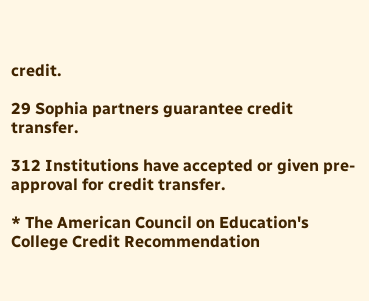credit.

29 Sophia partners guarantee credit transfer.

312 Institutions have accepted or given pre-approval for credit transfer.

* The American Council on Education's College Credit Recommendation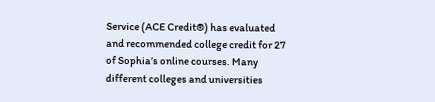Service (ACE Credit®) has evaluated and recommended college credit for 27 of Sophia’s online courses. Many different colleges and universities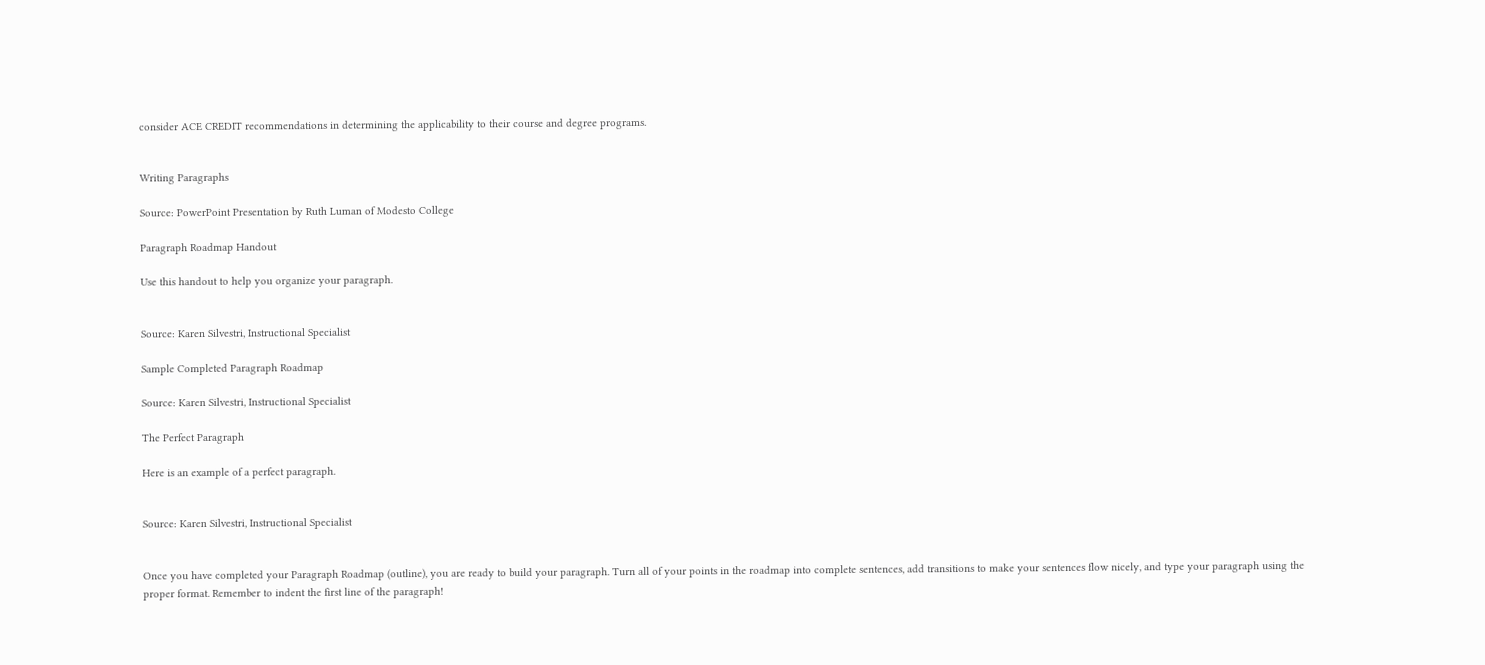consider ACE CREDIT recommendations in determining the applicability to their course and degree programs.


Writing Paragraphs

Source: PowerPoint Presentation by Ruth Luman of Modesto College

Paragraph Roadmap Handout

Use this handout to help you organize your paragraph.


Source: Karen Silvestri, Instructional Specialist

Sample Completed Paragraph Roadmap

Source: Karen Silvestri, Instructional Specialist

The Perfect Paragraph

Here is an example of a perfect paragraph.


Source: Karen Silvestri, Instructional Specialist


Once you have completed your Paragraph Roadmap (outline), you are ready to build your paragraph. Turn all of your points in the roadmap into complete sentences, add transitions to make your sentences flow nicely, and type your paragraph using the proper format. Remember to indent the first line of the paragraph!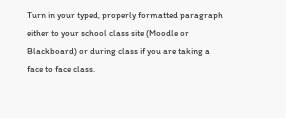Turn in your typed, properly formatted paragraph either to your school class site (Moodle or Blackboard) or during class if you are taking a face to face class.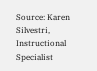Source: Karen Silvestri, Instructional Specialist